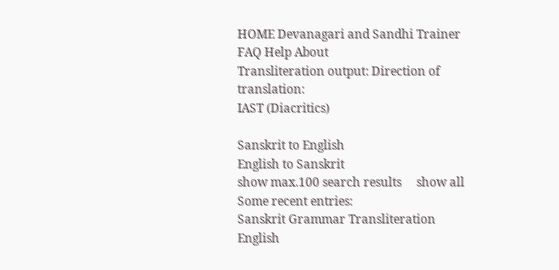HOME Devanagari and Sandhi Trainer FAQ Help About
Transliteration output: Direction of translation:
IAST (Diacritics)

Sanskrit to English
English to Sanskrit
show max.100 search results     show all
Some recent entries:
Sanskrit Grammar Transliteration English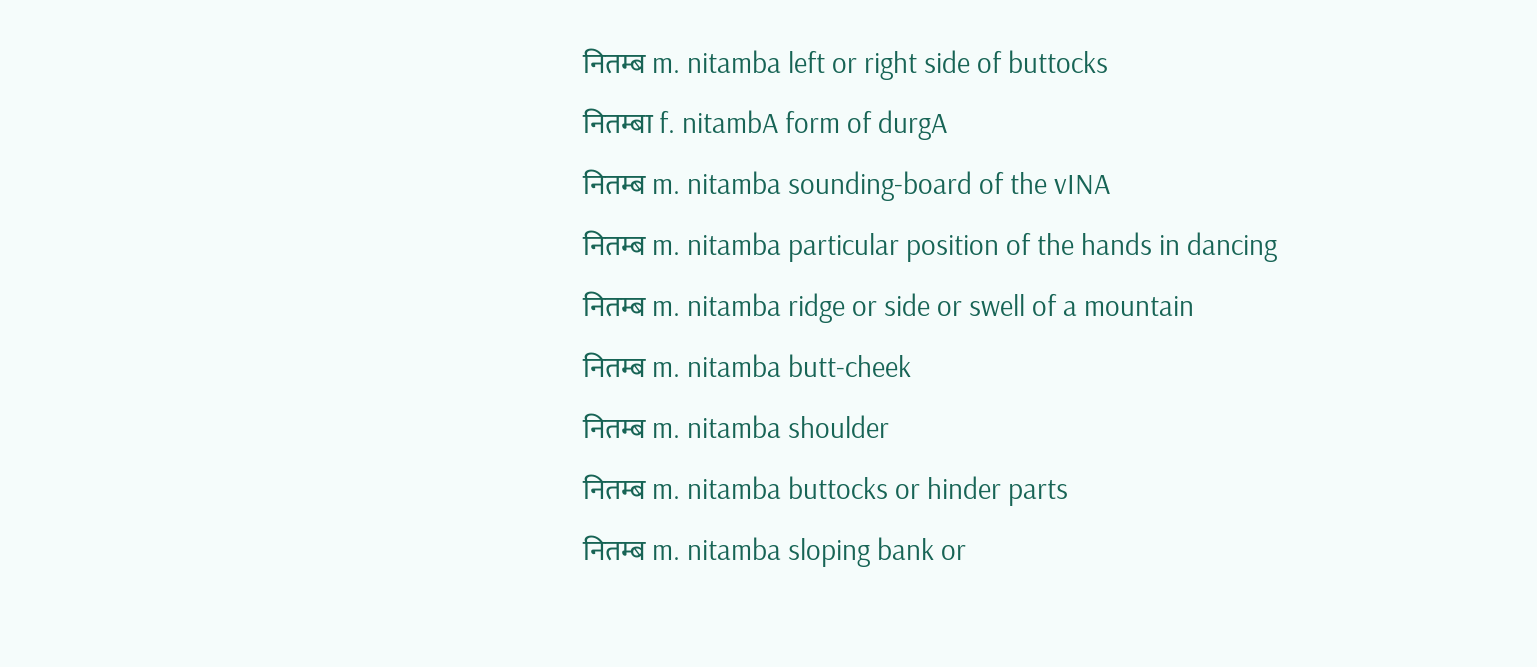नितम्ब m. nitamba left or right side of buttocks
नितम्बा f. nitambA form of durgA
नितम्ब m. nitamba sounding-board of the vINA
नितम्ब m. nitamba particular position of the hands in dancing
नितम्ब m. nitamba ridge or side or swell of a mountain
नितम्ब m. nitamba butt-cheek
नितम्ब m. nitamba shoulder
नितम्ब m. nitamba buttocks or hinder parts
नितम्ब m. nitamba sloping bank or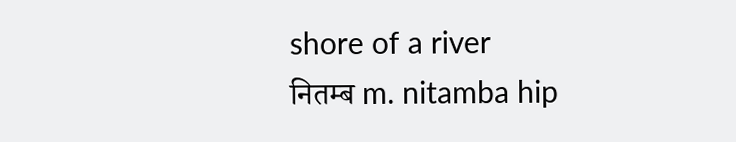shore of a river
नितम्ब m. nitamba hip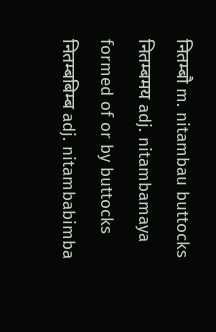नितम्बौ m. nitambau buttocks
नितम्बमय adj. nitambamaya formed of or by buttocks
नितम्बबिम्ब adj. nitambabimba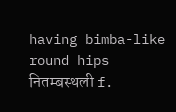having bimba-like round hips
नितम्बस्थली f.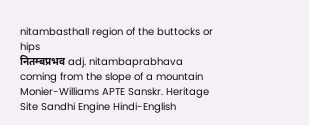nitambasthalI region of the buttocks or hips
नितम्बप्रभव adj. nitambaprabhava coming from the slope of a mountain
Monier-Williams APTE Sanskr. Heritage Site Sandhi Engine Hindi-English